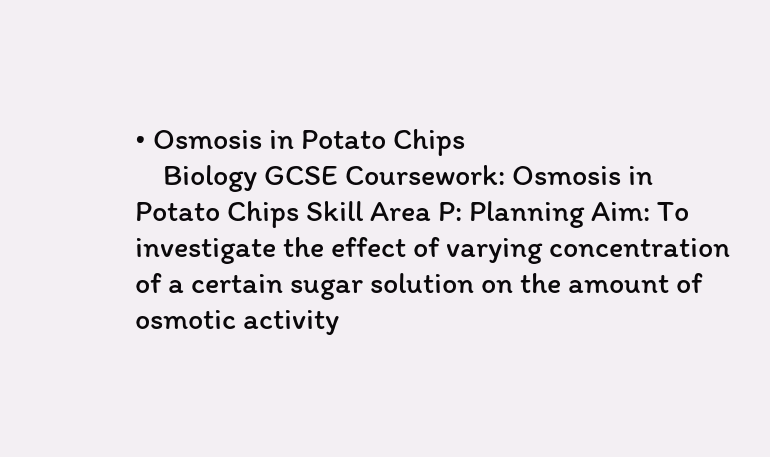• Osmosis in Potato Chips
    Biology GCSE Coursework: Osmosis in Potato Chips Skill Area P: Planning Aim: To investigate the effect of varying concentration of a certain sugar solution on the amount of osmotic activity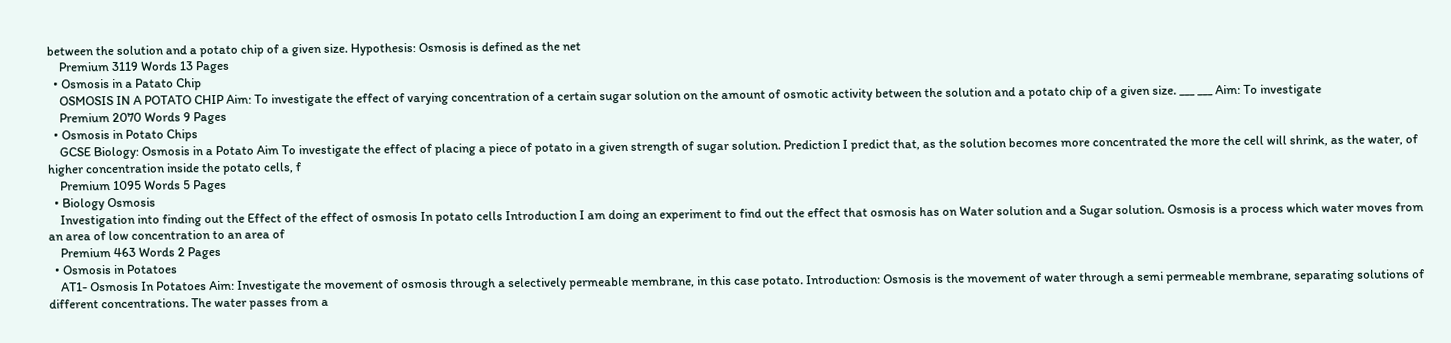between the solution and a potato chip of a given size. Hypothesis: Osmosis is defined as the net
    Premium 3119 Words 13 Pages
  • Osmosis in a Patato Chip
    OSMOSIS IN A POTATO CHIP Aim: To investigate the effect of varying concentration of a certain sugar solution on the amount of osmotic activity between the solution and a potato chip of a given size. ___ ___ Aim: To investigate
    Premium 2070 Words 9 Pages
  • Osmosis in Potato Chips
    GCSE Biology: Osmosis in a Potato Aim To investigate the effect of placing a piece of potato in a given strength of sugar solution. Prediction I predict that, as the solution becomes more concentrated the more the cell will shrink, as the water, of higher concentration inside the potato cells, f
    Premium 1095 Words 5 Pages
  • Biology Osmosis
    Investigation into finding out the Effect of the effect of osmosis In potato cells Introduction I am doing an experiment to find out the effect that osmosis has on Water solution and a Sugar solution. Osmosis is a process which water moves from an area of low concentration to an area of
    Premium 463 Words 2 Pages
  • Osmosis in Potatoes
    AT1- Osmosis In Potatoes Aim: Investigate the movement of osmosis through a selectively permeable membrane, in this case potato. Introduction: Osmosis is the movement of water through a semi permeable membrane, separating solutions of different concentrations. The water passes from a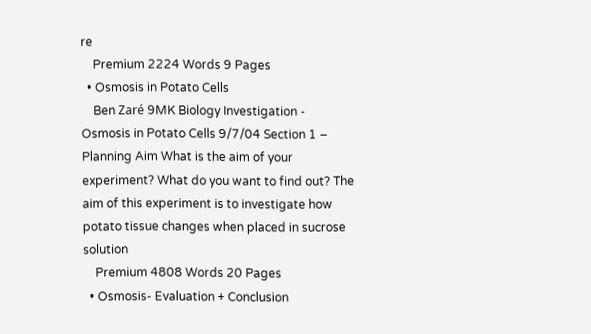re
    Premium 2224 Words 9 Pages
  • Osmosis in Potato Cells
    Ben Zaré 9MK Biology Investigation - Osmosis in Potato Cells 9/7/04 Section 1 – Planning Aim What is the aim of your experiment? What do you want to find out? The aim of this experiment is to investigate how potato tissue changes when placed in sucrose solution
    Premium 4808 Words 20 Pages
  • Osmosis- Evaluation + Conclusion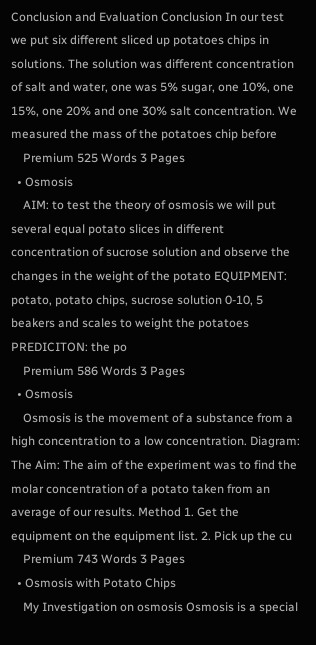Conclusion and Evaluation Conclusion In our test we put six different sliced up potatoes chips in solutions. The solution was different concentration of salt and water, one was 5% sugar, one 10%, one 15%, one 20% and one 30% salt concentration. We measured the mass of the potatoes chip before
    Premium 525 Words 3 Pages
  • Osmosis
    AIM: to test the theory of osmosis we will put several equal potato slices in different concentration of sucrose solution and observe the changes in the weight of the potato EQUIPMENT: potato, potato chips, sucrose solution 0-10, 5 beakers and scales to weight the potatoes PREDICITON: the po
    Premium 586 Words 3 Pages
  • Osmosis
    Osmosis is the movement of a substance from a high concentration to a low concentration. Diagram: The Aim: The aim of the experiment was to find the molar concentration of a potato taken from an average of our results. Method 1. Get the equipment on the equipment list. 2. Pick up the cu
    Premium 743 Words 3 Pages
  • Osmosis with Potato Chips
    My Investigation on osmosis Osmosis is a special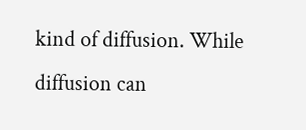kind of diffusion. While diffusion can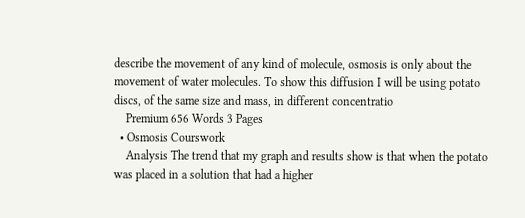describe the movement of any kind of molecule, osmosis is only about the movement of water molecules. To show this diffusion I will be using potato discs, of the same size and mass, in different concentratio
    Premium 656 Words 3 Pages
  • Osmosis Courswork
    Analysis The trend that my graph and results show is that when the potato was placed in a solution that had a higher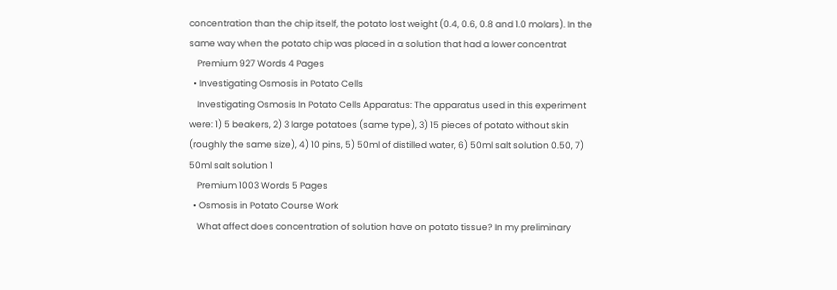concentration than the chip itself, the potato lost weight (0.4, 0.6, 0.8 and 1.0 molars). In the same way when the potato chip was placed in a solution that had a lower concentrat
    Premium 927 Words 4 Pages
  • Investigating Osmosis in Potato Cells
    Investigating Osmosis In Potato Cells Apparatus: The apparatus used in this experiment were: 1) 5 beakers, 2) 3 large potatoes (same type), 3) 15 pieces of potato without skin (roughly the same size), 4) 10 pins, 5) 50ml of distilled water, 6) 50ml salt solution 0.50, 7) 50ml salt solution 1
    Premium 1003 Words 5 Pages
  • Osmosis in Potato Course Work
    What affect does concentration of solution have on potato tissue? In my preliminary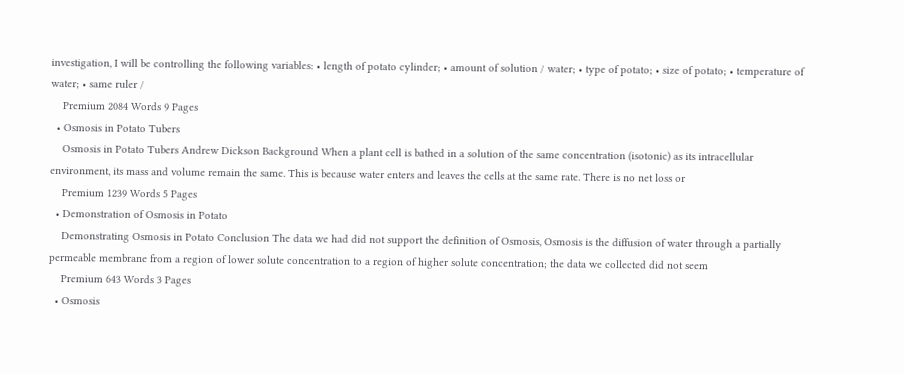investigation, I will be controlling the following variables: • length of potato cylinder; • amount of solution / water; • type of potato; • size of potato; • temperature of water; • same ruler /
    Premium 2084 Words 9 Pages
  • Osmosis in Potato Tubers
    Osmosis in Potato Tubers Andrew Dickson Background When a plant cell is bathed in a solution of the same concentration (isotonic) as its intracellular environment, its mass and volume remain the same. This is because water enters and leaves the cells at the same rate. There is no net loss or
    Premium 1239 Words 5 Pages
  • Demonstration of Osmosis in Potato
    Demonstrating Osmosis in Potato Conclusion The data we had did not support the definition of Osmosis, Osmosis is the diffusion of water through a partially permeable membrane from a region of lower solute concentration to a region of higher solute concentration; the data we collected did not seem
    Premium 643 Words 3 Pages
  • Osmosis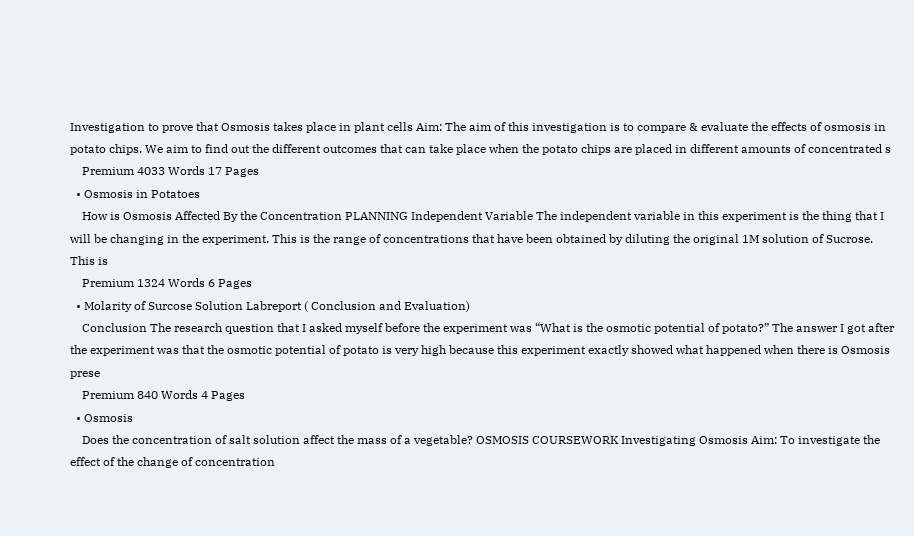Investigation to prove that Osmosis takes place in plant cells Aim: The aim of this investigation is to compare & evaluate the effects of osmosis in potato chips. We aim to find out the different outcomes that can take place when the potato chips are placed in different amounts of concentrated s
    Premium 4033 Words 17 Pages
  • Osmosis in Potatoes
    How is Osmosis Affected By the Concentration PLANNING Independent Variable The independent variable in this experiment is the thing that I will be changing in the experiment. This is the range of concentrations that have been obtained by diluting the original 1M solution of Sucrose. This is
    Premium 1324 Words 6 Pages
  • Molarity of Surcose Solution Labreport ( Conclusion and Evaluation)
    Conclusion The research question that I asked myself before the experiment was “What is the osmotic potential of potato?” The answer I got after the experiment was that the osmotic potential of potato is very high because this experiment exactly showed what happened when there is Osmosis prese
    Premium 840 Words 4 Pages
  • Osmosis
    Does the concentration of salt solution affect the mass of a vegetable? OSMOSIS COURSEWORK Investigating Osmosis Aim: To investigate the effect of the change of concentration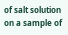of salt solution on a sample of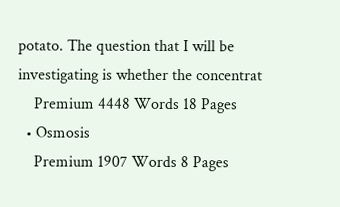potato. The question that I will be investigating is whether the concentrat
    Premium 4448 Words 18 Pages
  • Osmosis
    Premium 1907 Words 8 Pages